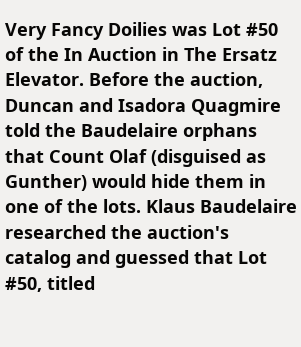Very Fancy Doilies was Lot #50 of the In Auction in The Ersatz Elevator. Before the auction, Duncan and Isadora Quagmire told the Baudelaire orphans that Count Olaf (disguised as Gunther) would hide them in one of the lots. Klaus Baudelaire researched the auction's catalog and guessed that Lot #50, titled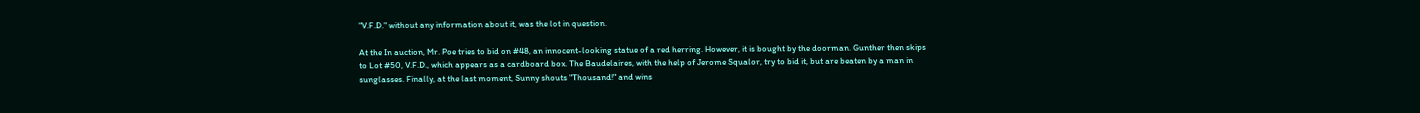"V.F.D." without any information about it, was the lot in question.

At the In auction, Mr. Poe tries to bid on #48, an innocent-looking statue of a red herring. However, it is bought by the doorman. Gunther then skips to Lot #50, V.F.D., which appears as a cardboard box. The Baudelaires, with the help of Jerome Squalor, try to bid it, but are beaten by a man in sunglasses. Finally, at the last moment, Sunny shouts "Thousand!" and wins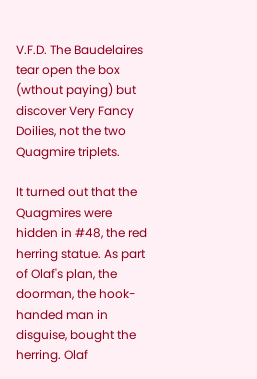V.F.D. The Baudelaires tear open the box (wthout paying) but discover Very Fancy Doilies, not the two Quagmire triplets.

It turned out that the Quagmires were hidden in #48, the red herring statue. As part of Olaf's plan, the doorman, the hook-handed man in disguise, bought the herring. Olaf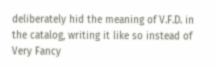deliberately hid the meaning of V.F.D. in the catalog, writing it like so instead of Very Fancy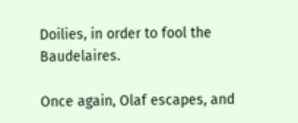Doilies, in order to fool the Baudelaires.

Once again, Olaf escapes, and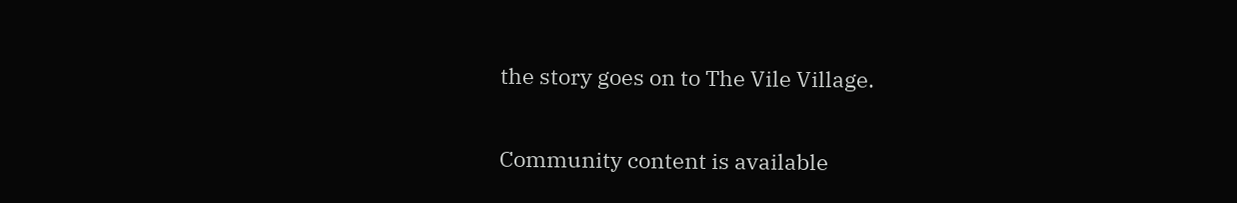the story goes on to The Vile Village.

Community content is available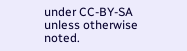under CC-BY-SA unless otherwise noted.